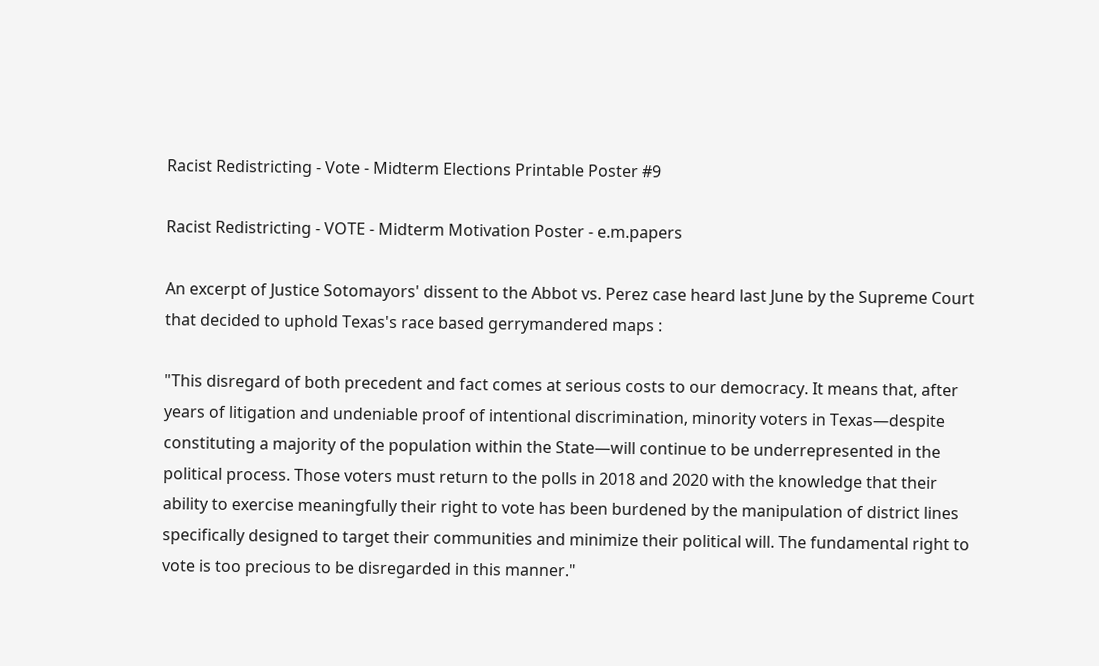Racist Redistricting - Vote - Midterm Elections Printable Poster #9

Racist Redistricting - VOTE - Midterm Motivation Poster - e.m.papers

An excerpt of Justice Sotomayors' dissent to the Abbot vs. Perez case heard last June by the Supreme Court that decided to uphold Texas's race based gerrymandered maps :

"This disregard of both precedent and fact comes at serious costs to our democracy. It means that, after years of litigation and undeniable proof of intentional discrimination, minority voters in Texas—despite constituting a majority of the population within the State—will continue to be underrepresented in the political process. Those voters must return to the polls in 2018 and 2020 with the knowledge that their ability to exercise meaningfully their right to vote has been burdened by the manipulation of district lines specifically designed to target their communities and minimize their political will. The fundamental right to vote is too precious to be disregarded in this manner."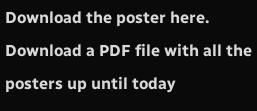Download the poster here.
Download a PDF file with all the posters up until today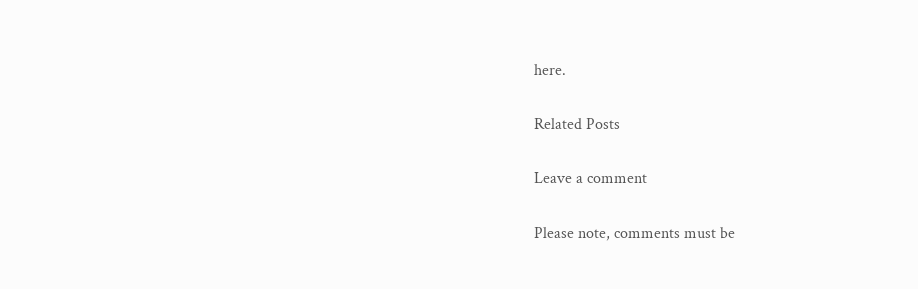here.

Related Posts

Leave a comment

Please note, comments must be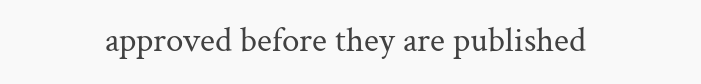approved before they are published